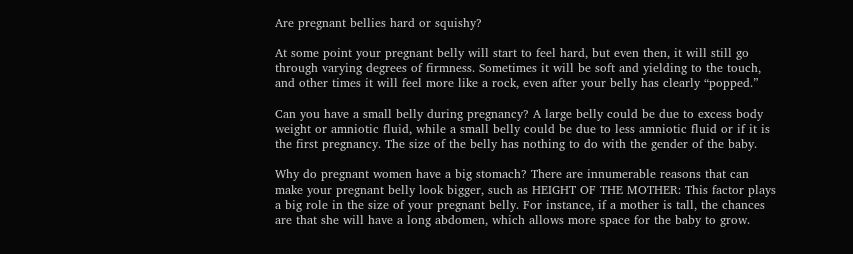Are pregnant bellies hard or squishy?

At some point your pregnant belly will start to feel hard, but even then, it will still go through varying degrees of firmness. Sometimes it will be soft and yielding to the touch, and other times it will feel more like a rock, even after your belly has clearly “popped.”

Can you have a small belly during pregnancy? A large belly could be due to excess body weight or amniotic fluid, while a small belly could be due to less amniotic fluid or if it is the first pregnancy. The size of the belly has nothing to do with the gender of the baby.

Why do pregnant women have a big stomach? There are innumerable reasons that can make your pregnant belly look bigger, such as HEIGHT OF THE MOTHER: This factor plays a big role in the size of your pregnant belly. For instance, if a mother is tall, the chances are that she will have a long abdomen, which allows more space for the baby to grow.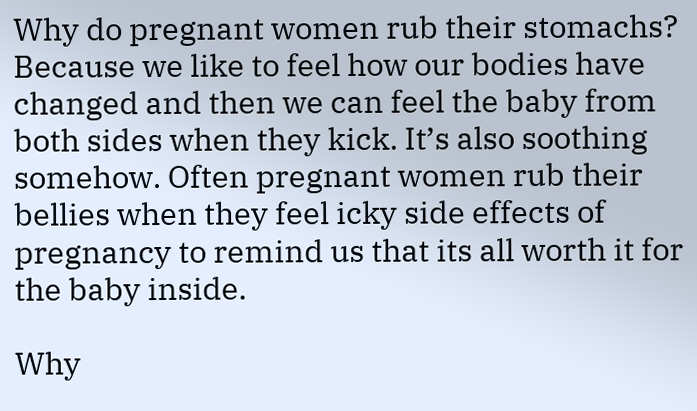Why do pregnant women rub their stomachs? Because we like to feel how our bodies have changed and then we can feel the baby from both sides when they kick. It’s also soothing somehow. Often pregnant women rub their bellies when they feel icky side effects of pregnancy to remind us that its all worth it for the baby inside.

Why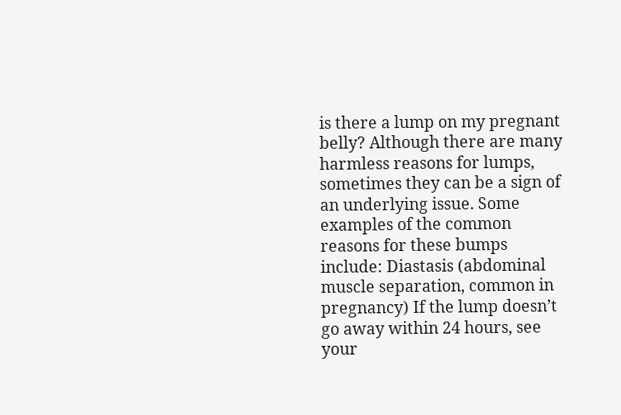is there a lump on my pregnant belly? Although there are many harmless reasons for lumps, sometimes they can be a sign of an underlying issue. Some examples of the common reasons for these bumps include: Diastasis (abdominal muscle separation, common in pregnancy) If the lump doesn’t go away within 24 hours, see your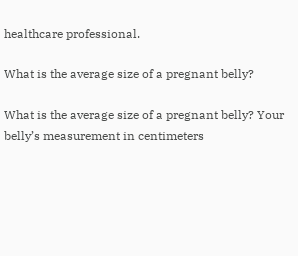healthcare professional.

What is the average size of a pregnant belly?

What is the average size of a pregnant belly? Your belly’s measurement in centimeters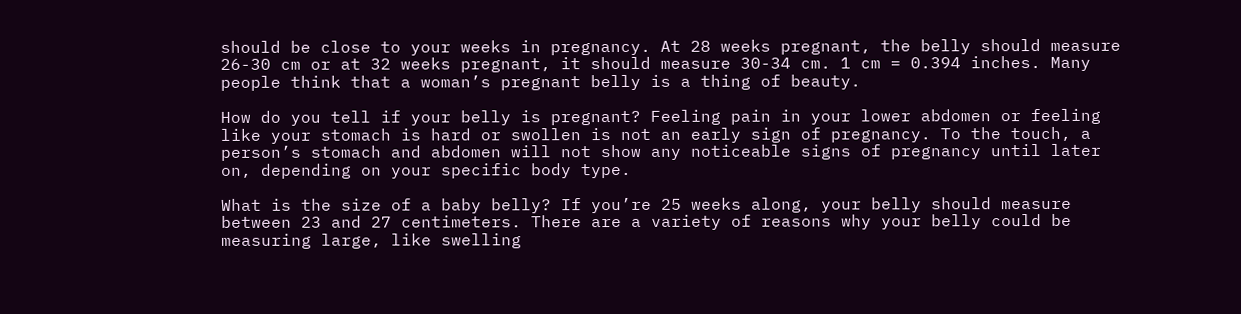should be close to your weeks in pregnancy. At 28 weeks pregnant, the belly should measure 26-30 cm or at 32 weeks pregnant, it should measure 30-34 cm. 1 cm = 0.394 inches. Many people think that a woman’s pregnant belly is a thing of beauty.

How do you tell if your belly is pregnant? Feeling pain in your lower abdomen or feeling like your stomach is hard or swollen is not an early sign of pregnancy. To the touch, a person’s stomach and abdomen will not show any noticeable signs of pregnancy until later on, depending on your specific body type.

What is the size of a baby belly? If you’re 25 weeks along, your belly should measure between 23 and 27 centimeters. There are a variety of reasons why your belly could be measuring large, like swelling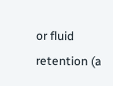or fluid retention (a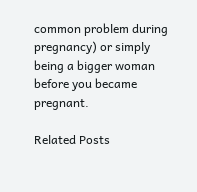common problem during pregnancy) or simply being a bigger woman before you became pregnant.

Related Posts